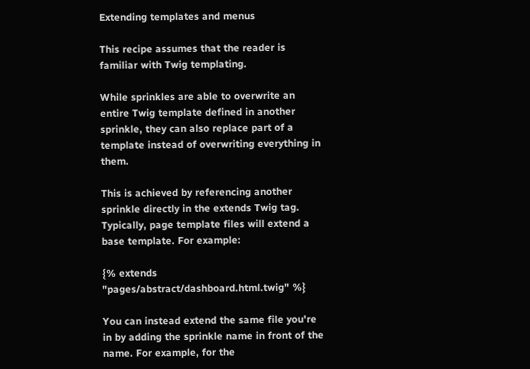Extending templates and menus

This recipe assumes that the reader is familiar with Twig templating.

While sprinkles are able to overwrite an entire Twig template defined in another sprinkle, they can also replace part of a template instead of overwriting everything in them.

This is achieved by referencing another sprinkle directly in the extends Twig tag. Typically, page template files will extend a base template. For example:

{% extends "pages/abstract/dashboard.html.twig" %}

You can instead extend the same file you're in by adding the sprinkle name in front of the name. For example, for the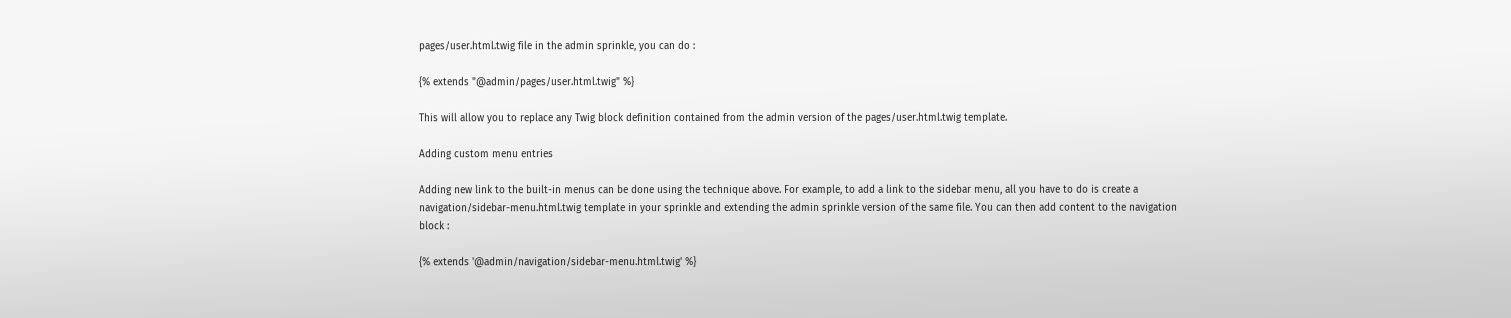pages/user.html.twig file in the admin sprinkle, you can do :

{% extends "@admin/pages/user.html.twig" %}

This will allow you to replace any Twig block definition contained from the admin version of the pages/user.html.twig template.

Adding custom menu entries

Adding new link to the built-in menus can be done using the technique above. For example, to add a link to the sidebar menu, all you have to do is create a navigation/sidebar-menu.html.twig template in your sprinkle and extending the admin sprinkle version of the same file. You can then add content to the navigation block :

{% extends '@admin/navigation/sidebar-menu.html.twig' %}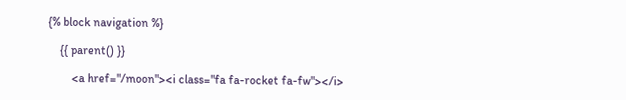{% block navigation %}

    {{ parent() }}

        <a href="/moon"><i class="fa fa-rocket fa-fw"></i>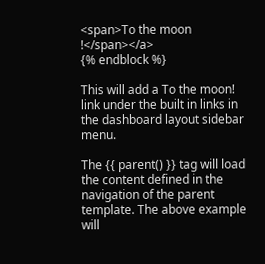<span>To the moon !</span></a>
{% endblock %}

This will add a To the moon! link under the built in links in the dashboard layout sidebar menu.

The {{ parent() }} tag will load the content defined in the navigation of the parent template. The above example will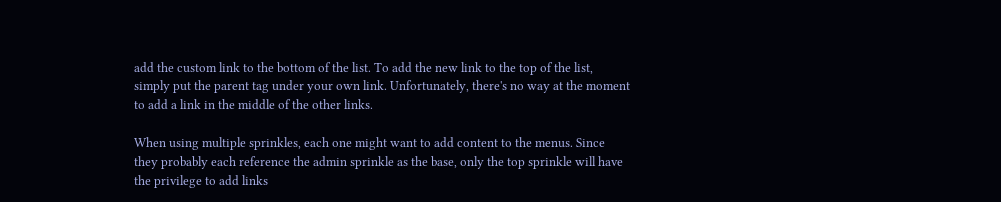add the custom link to the bottom of the list. To add the new link to the top of the list, simply put the parent tag under your own link. Unfortunately, there's no way at the moment to add a link in the middle of the other links.

When using multiple sprinkles, each one might want to add content to the menus. Since they probably each reference the admin sprinkle as the base, only the top sprinkle will have the privilege to add links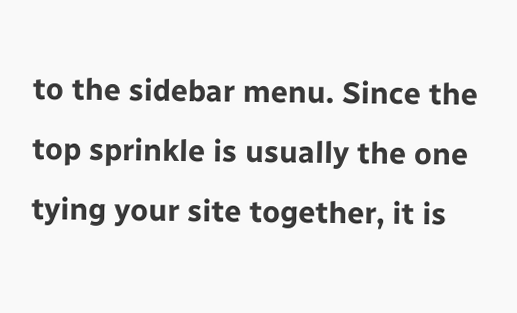to the sidebar menu. Since the top sprinkle is usually the one tying your site together, it is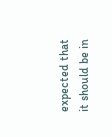expected that it should be in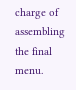charge of assembling the final menu.